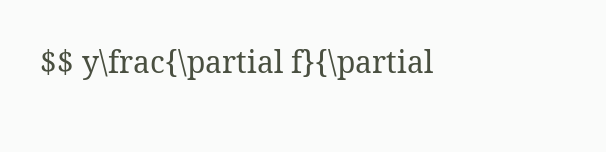$$ y\frac{\partial f}{\partial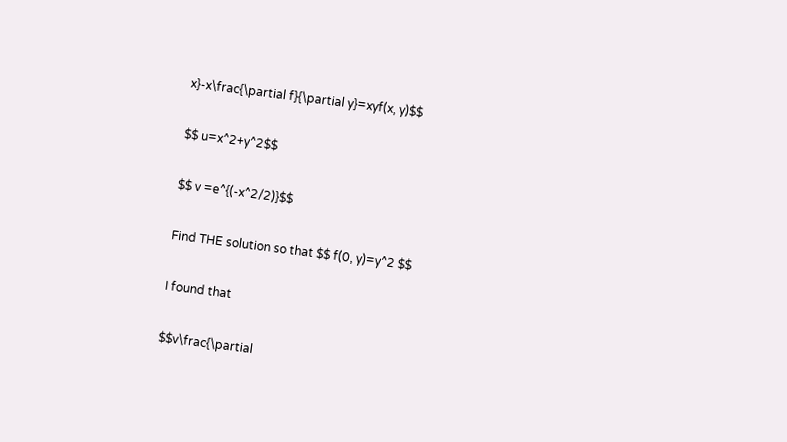x}-x\frac{\partial f}{\partial y}=xyf(x, y)$$

$$ u=x^2+y^2$$

$$ v =e^{(-x^2/2)}$$

Find THE solution so that $$ f(0, y)=y^2 $$

I found that

$$v\frac{\partial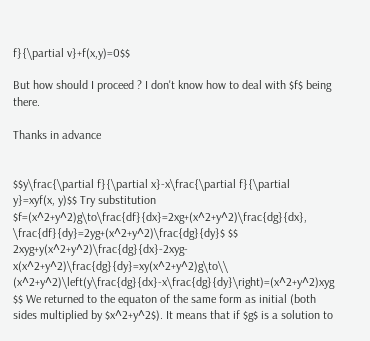f}{\partial v}+f(x,y)=0$$

But how should I proceed ? I don't know how to deal with $f$ being there.

Thanks in advance


$$y\frac{\partial f}{\partial x}-x\frac{\partial f}{\partial y}=xyf(x, y)$$ Try substitution $f=(x^2+y^2)g\to\frac{df}{dx}=2xg+(x^2+y^2)\frac{dg}{dx}, \frac{df}{dy}=2yg+(x^2+y^2)\frac{dg}{dy}$ $$ 2xyg+y(x^2+y^2)\frac{dg}{dx}-2xyg-x(x^2+y^2)\frac{dg}{dy}=xy(x^2+y^2)g\to\\ (x^2+y^2)\left(y\frac{dg}{dx}-x\frac{dg}{dy}\right)=(x^2+y^2)xyg $$ We returned to the equaton of the same form as initial (both sides multiplied by $x^2+y^2$). It means that if $g$ is a solution to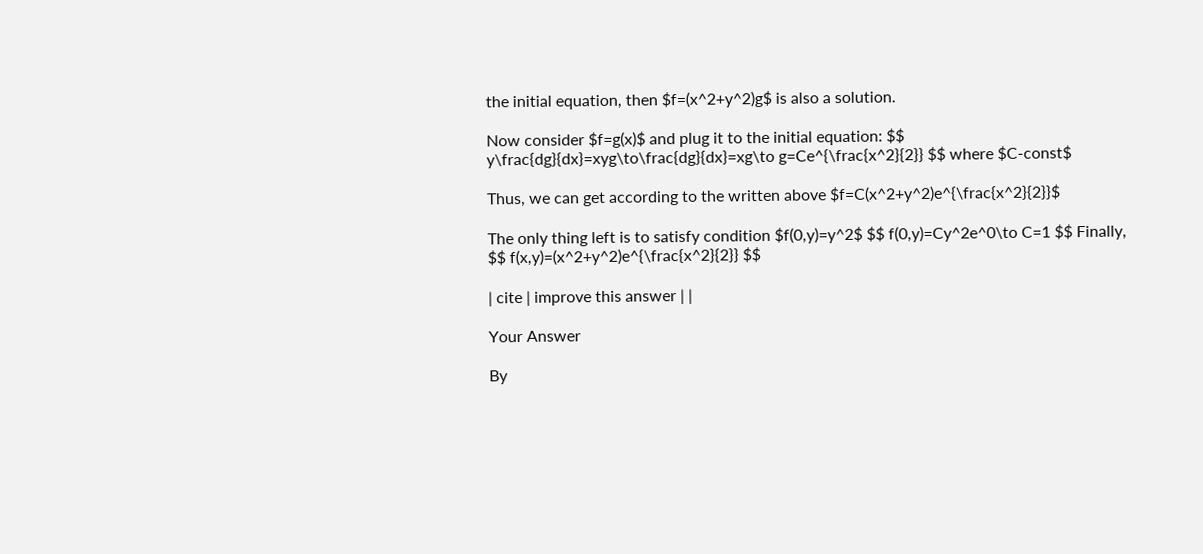the initial equation, then $f=(x^2+y^2)g$ is also a solution.

Now consider $f=g(x)$ and plug it to the initial equation: $$ y\frac{dg}{dx}=xyg\to\frac{dg}{dx}=xg\to g=Ce^{\frac{x^2}{2}} $$ where $C-const$

Thus, we can get according to the written above $f=C(x^2+y^2)e^{\frac{x^2}{2}}$

The only thing left is to satisfy condition $f(0,y)=y^2$ $$ f(0,y)=Cy^2e^0\to C=1 $$ Finally, $$ f(x,y)=(x^2+y^2)e^{\frac{x^2}{2}} $$

| cite | improve this answer | |

Your Answer

By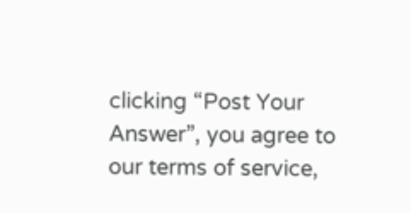clicking “Post Your Answer”, you agree to our terms of service,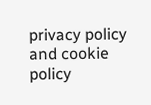privacy policy and cookie policy